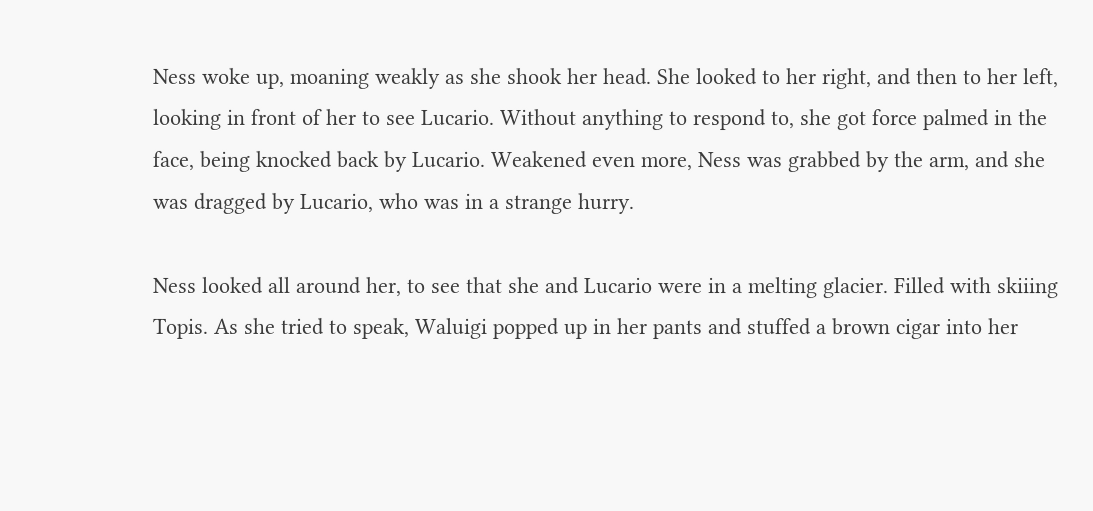Ness woke up, moaning weakly as she shook her head. She looked to her right, and then to her left, looking in front of her to see Lucario. Without anything to respond to, she got force palmed in the face, being knocked back by Lucario. Weakened even more, Ness was grabbed by the arm, and she was dragged by Lucario, who was in a strange hurry.

Ness looked all around her, to see that she and Lucario were in a melting glacier. Filled with skiiing Topis. As she tried to speak, Waluigi popped up in her pants and stuffed a brown cigar into her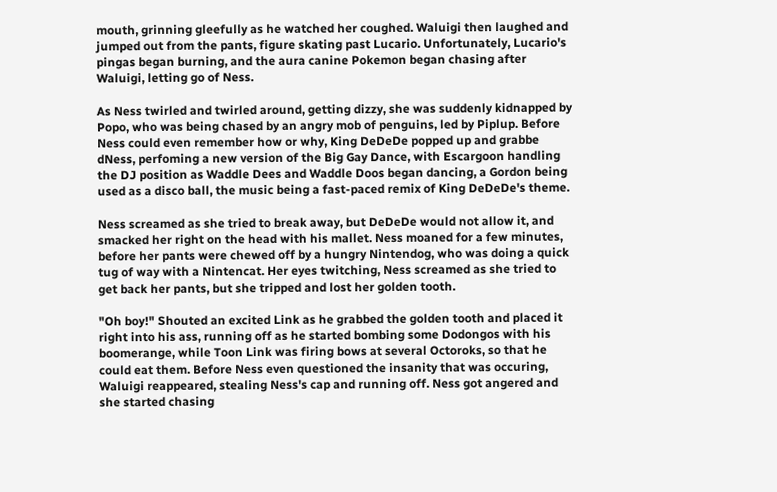mouth, grinning gleefully as he watched her coughed. Waluigi then laughed and jumped out from the pants, figure skating past Lucario. Unfortunately, Lucario's pingas began burning, and the aura canine Pokemon began chasing after Waluigi, letting go of Ness.

As Ness twirled and twirled around, getting dizzy, she was suddenly kidnapped by Popo, who was being chased by an angry mob of penguins, led by Piplup. Before Ness could even remember how or why, King DeDeDe popped up and grabbe dNess, perfoming a new version of the Big Gay Dance, with Escargoon handling the DJ position as Waddle Dees and Waddle Doos began dancing, a Gordon being used as a disco ball, the music being a fast-paced remix of King DeDeDe's theme.

Ness screamed as she tried to break away, but DeDeDe would not allow it, and smacked her right on the head with his mallet. Ness moaned for a few minutes, before her pants were chewed off by a hungry Nintendog, who was doing a quick tug of way with a Nintencat. Her eyes twitching, Ness screamed as she tried to get back her pants, but she tripped and lost her golden tooth.

"Oh boy!" Shouted an excited Link as he grabbed the golden tooth and placed it right into his ass, running off as he started bombing some Dodongos with his boomerange, while Toon Link was firing bows at several Octoroks, so that he could eat them. Before Ness even questioned the insanity that was occuring, Waluigi reappeared, stealing Ness's cap and running off. Ness got angered and she started chasing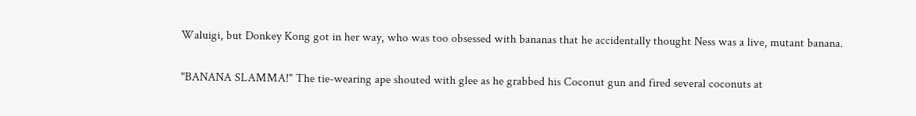Waluigi, but Donkey Kong got in her way, who was too obsessed with bananas that he accidentally thought Ness was a live, mutant banana.

"BANANA SLAMMA!" The tie-wearing ape shouted with glee as he grabbed his Coconut gun and fired several coconuts at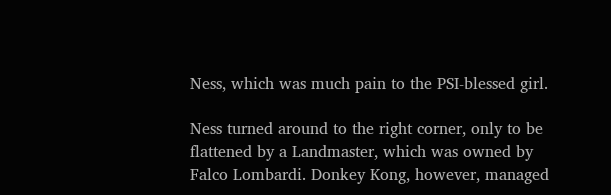Ness, which was much pain to the PSI-blessed girl.

Ness turned around to the right corner, only to be flattened by a Landmaster, which was owned by Falco Lombardi. Donkey Kong, however, managed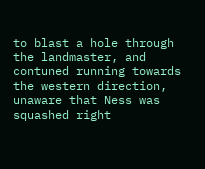to blast a hole through the landmaster, and contuned running towards the western direction, unaware that Ness was squashed right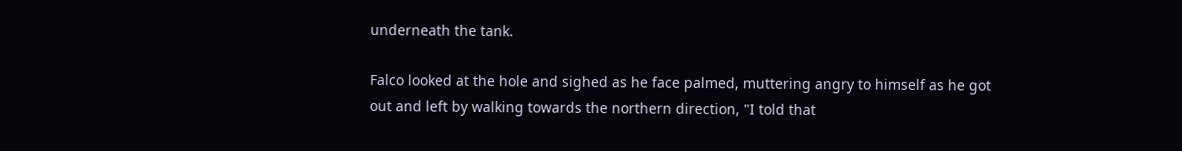underneath the tank.

Falco looked at the hole and sighed as he face palmed, muttering angry to himself as he got out and left by walking towards the northern direction, "I told that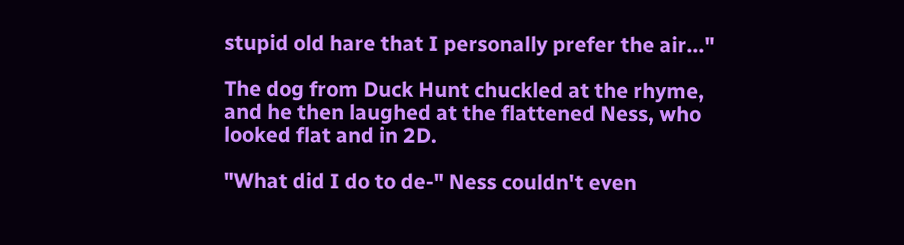stupid old hare that I personally prefer the air..."

The dog from Duck Hunt chuckled at the rhyme, and he then laughed at the flattened Ness, who looked flat and in 2D.

"What did I do to de-" Ness couldn't even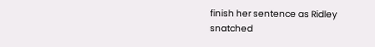finish her sentence as Ridley snatched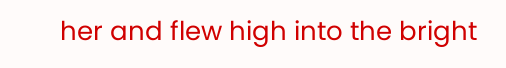her and flew high into the bright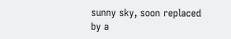sunny sky, soon replaced by a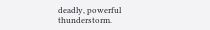deadly, powerful thunderstorm.